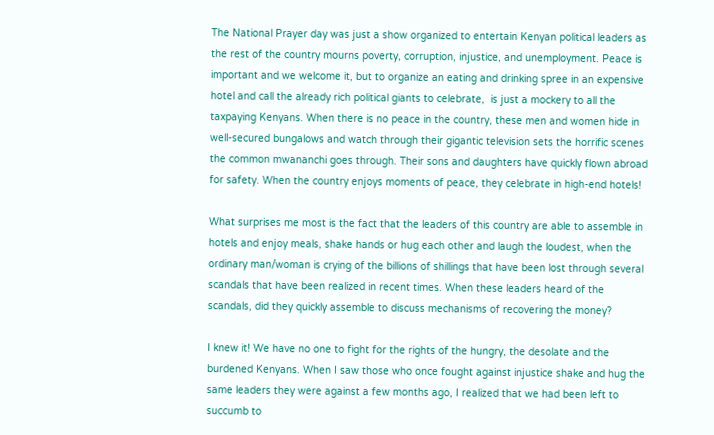The National Prayer day was just a show organized to entertain Kenyan political leaders as the rest of the country mourns poverty, corruption, injustice, and unemployment. Peace is important and we welcome it, but to organize an eating and drinking spree in an expensive hotel and call the already rich political giants to celebrate,  is just a mockery to all the taxpaying Kenyans. When there is no peace in the country, these men and women hide in well-secured bungalows and watch through their gigantic television sets the horrific scenes the common mwananchi goes through. Their sons and daughters have quickly flown abroad for safety. When the country enjoys moments of peace, they celebrate in high-end hotels!

What surprises me most is the fact that the leaders of this country are able to assemble in hotels and enjoy meals, shake hands or hug each other and laugh the loudest, when the ordinary man/woman is crying of the billions of shillings that have been lost through several scandals that have been realized in recent times. When these leaders heard of the scandals, did they quickly assemble to discuss mechanisms of recovering the money?

I knew it! We have no one to fight for the rights of the hungry, the desolate and the burdened Kenyans. When I saw those who once fought against injustice shake and hug the same leaders they were against a few months ago, I realized that we had been left to succumb to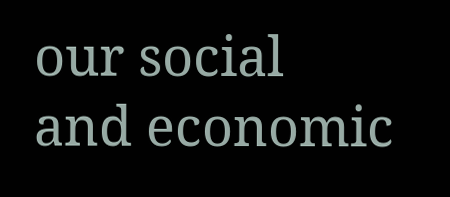our social and economic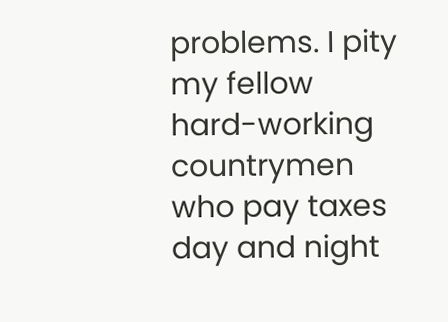problems. I pity my fellow hard-working countrymen who pay taxes day and night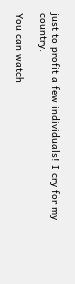just to profit a few individuals! I cry for my country.

You can watch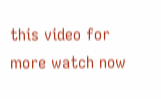this video for more watch now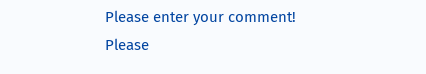Please enter your comment!
Please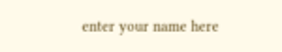enter your name here